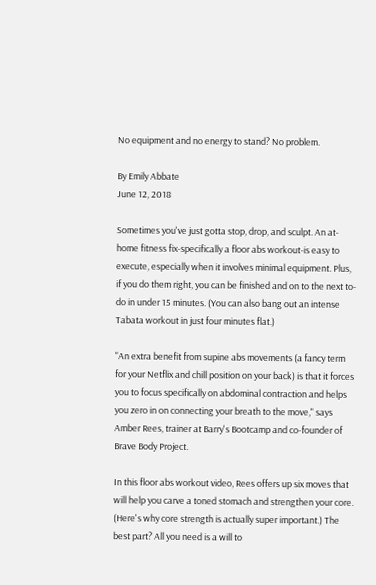No equipment and no energy to stand? No problem.

By Emily Abbate
June 12, 2018

Sometimes you've just gotta stop, drop, and sculpt. An at-home fitness fix-specifically a floor abs workout-is easy to execute, especially when it involves minimal equipment. Plus, if you do them right, you can be finished and on to the next to-do in under 15 minutes. (You can also bang out an intense Tabata workout in just four minutes flat.)

"An extra benefit from supine abs movements (a fancy term for your Netflix and chill position on your back) is that it forces you to focus specifically on abdominal contraction and helps you zero in on connecting your breath to the move," says Amber Rees, trainer at Barry's Bootcamp and co-founder of Brave Body Project.

In this floor abs workout video, Rees offers up six moves that will help you carve a toned stomach and strengthen your core. (Here's why core strength is actually super important.) The best part? All you need is a will to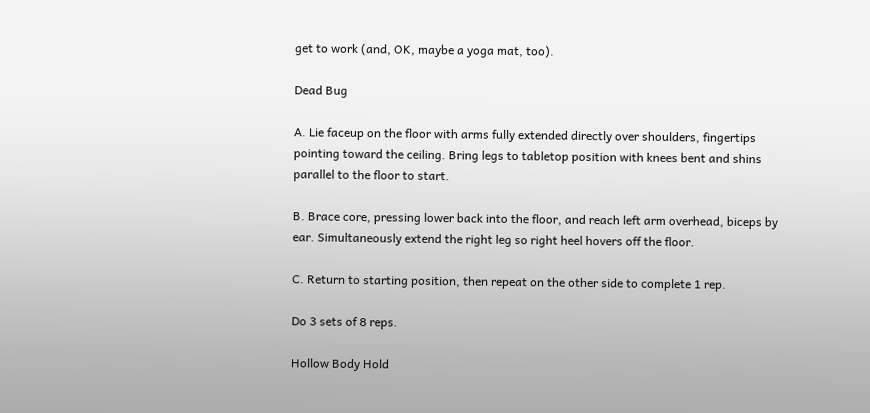get to work (and, OK, maybe a yoga mat, too).

Dead Bug

A. Lie faceup on the floor with arms fully extended directly over shoulders, fingertips pointing toward the ceiling. Bring legs to tabletop position with knees bent and shins parallel to the floor to start.

B. Brace core, pressing lower back into the floor, and reach left arm overhead, biceps by ear. Simultaneously extend the right leg so right heel hovers off the floor.

C. Return to starting position, then repeat on the other side to complete 1 rep.

Do 3 sets of 8 reps.

Hollow Body Hold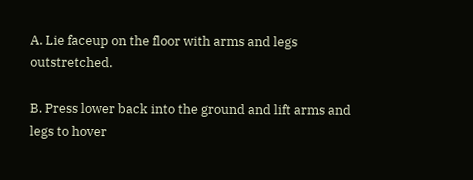A. Lie faceup on the floor with arms and legs outstretched.

B. Press lower back into the ground and lift arms and legs to hover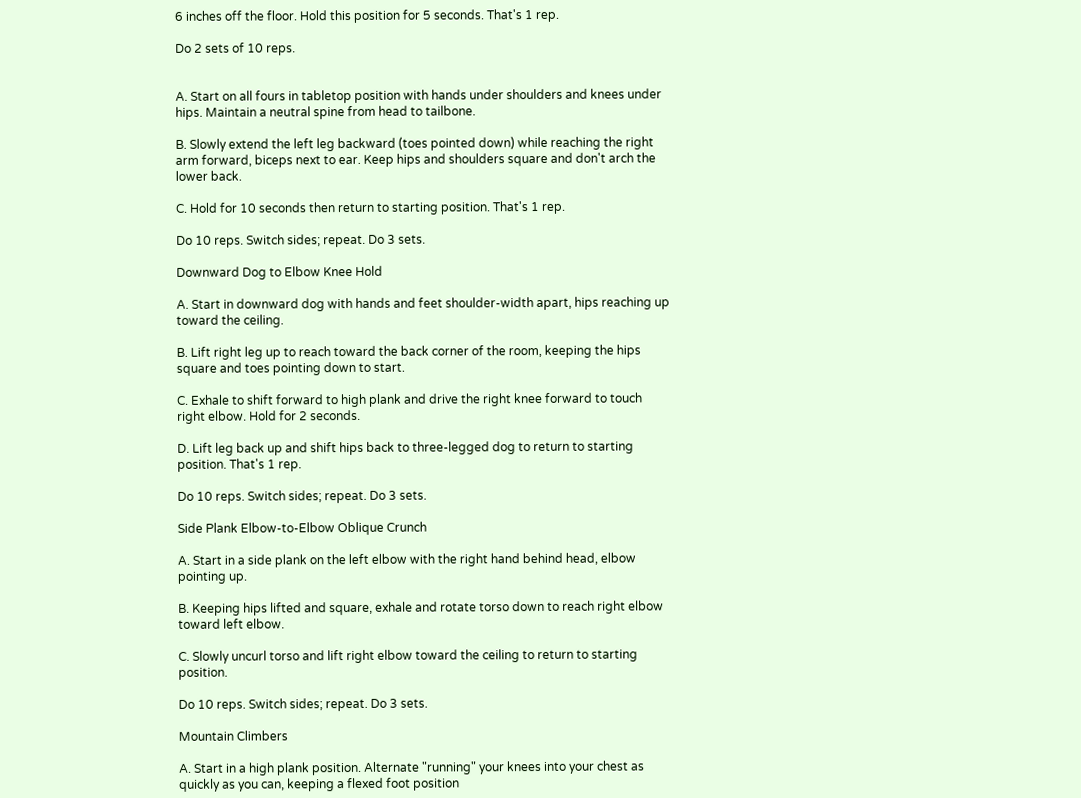6 inches off the floor. Hold this position for 5 seconds. That's 1 rep.

Do 2 sets of 10 reps.


A. Start on all fours in tabletop position with hands under shoulders and knees under hips. Maintain a neutral spine from head to tailbone.

B. Slowly extend the left leg backward (toes pointed down) while reaching the right arm forward, biceps next to ear. Keep hips and shoulders square and don't arch the lower back.

C. Hold for 10 seconds then return to starting position. That's 1 rep.

Do 10 reps. Switch sides; repeat. Do 3 sets.

Downward Dog to Elbow Knee Hold

A. Start in downward dog with hands and feet shoulder-width apart, hips reaching up toward the ceiling.

B. Lift right leg up to reach toward the back corner of the room, keeping the hips square and toes pointing down to start.

C. Exhale to shift forward to high plank and drive the right knee forward to touch right elbow. Hold for 2 seconds.

D. Lift leg back up and shift hips back to three-legged dog to return to starting position. That's 1 rep.

Do 10 reps. Switch sides; repeat. Do 3 sets.

Side Plank Elbow-to-Elbow Oblique Crunch

A. Start in a side plank on the left elbow with the right hand behind head, elbow pointing up.

B. Keeping hips lifted and square, exhale and rotate torso down to reach right elbow toward left elbow.

C. Slowly uncurl torso and lift right elbow toward the ceiling to return to starting position.

Do 10 reps. Switch sides; repeat. Do 3 sets.

Mountain Climbers

A. Start in a high plank position. Alternate "running" your knees into your chest as quickly as you can, keeping a flexed foot position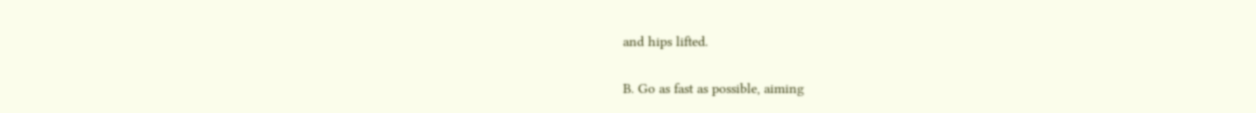and hips lifted.

B. Go as fast as possible, aiming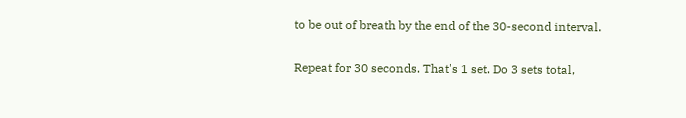to be out of breath by the end of the 30-second interval.

Repeat for 30 seconds. That's 1 set. Do 3 sets total,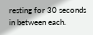resting for 30 seconds in between each.